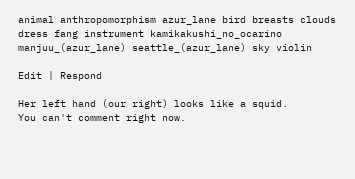animal anthropomorphism azur_lane bird breasts clouds dress fang instrument kamikakushi_no_ocarino manjuu_(azur_lane) seattle_(azur_lane) sky violin

Edit | Respond

Her left hand (our right) looks like a squid.
You can't comment right now.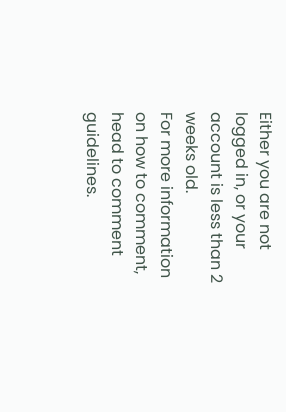Either you are not logged in, or your account is less than 2 weeks old.
For more information on how to comment, head to comment guidelines.